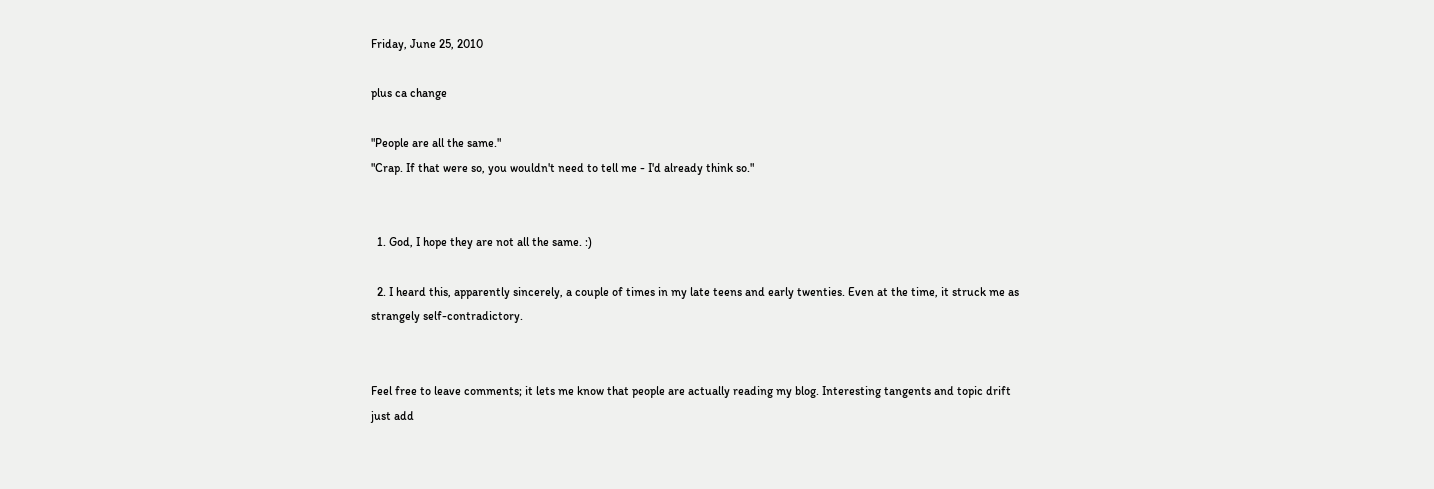Friday, June 25, 2010

plus ca change

"People are all the same."
"Crap. If that were so, you wouldn't need to tell me - I'd already think so."


  1. God, I hope they are not all the same. :)

  2. I heard this, apparently sincerely, a couple of times in my late teens and early twenties. Even at the time, it struck me as strangely self-contradictory.


Feel free to leave comments; it lets me know that people are actually reading my blog. Interesting tangents and topic drift just add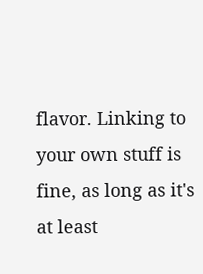flavor. Linking to your own stuff is fine, as long as it's at least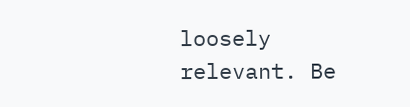loosely relevant. Be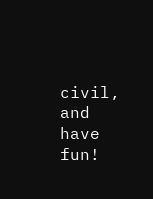civil, and have fun!